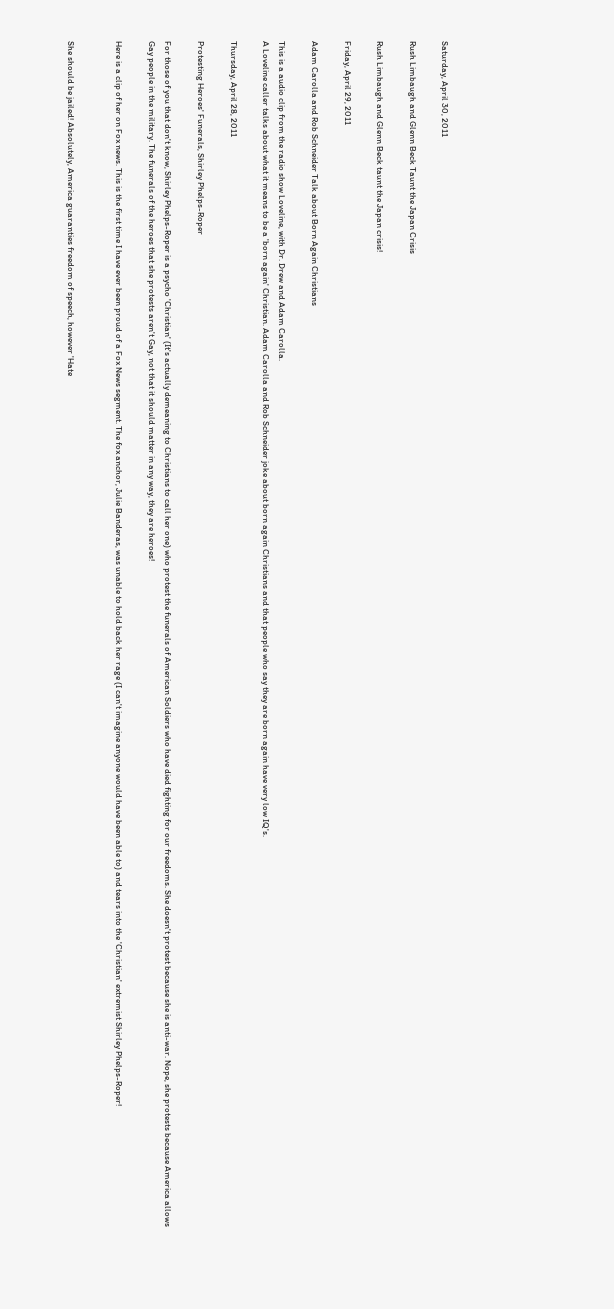Saturday, April 30, 2011

Rush Limbaugh and Glenn Beck Taunt the Japan Crisis

Rush Limbaugh and Glenn Beck taunt the Japan crisis!

Friday, April 29, 2011

Adam Carolla and Rob Schneider Talk about Born Again Christians

This is a audio clip from the radio show Loveline, with Dr. Drew and Adam Carolla.
A Loveline caller talks about what it means to be a 'born again' Christian. Adam Carolla and Rob Schneider joke about born again Christians and that people who say they are born again have very low IQ's.

Thursday, April 28, 2011

Protesting Heroes' Funerals, Shirley Phelps-Roper

For those of you that don't know, Shirley Phelps-Roper is a psycho 'Christian' (It's actually demeaning to Christians to call her one) who protest the funerals of American Soldiers who have died fighting for our freedoms. She doesn't protest because she is anti-war. Nope, she protests because America allows Gay people in the military. The funerals of the heroes that she protests aren't Gay, not that it should matter in any way, they are heroes!

Here is a clip of her on Fox news. This is the first time I have ever been proud of a Fox News segment. The fox anchor, Julie Banderas, was unable to hold back her rage (I can't imagine anyone would have been able to) and tears into the 'Christian' extremist Shirley Phelps-Roper!


She should be jailed! Absolutely, America guaranties freedom of speech, however 'Hate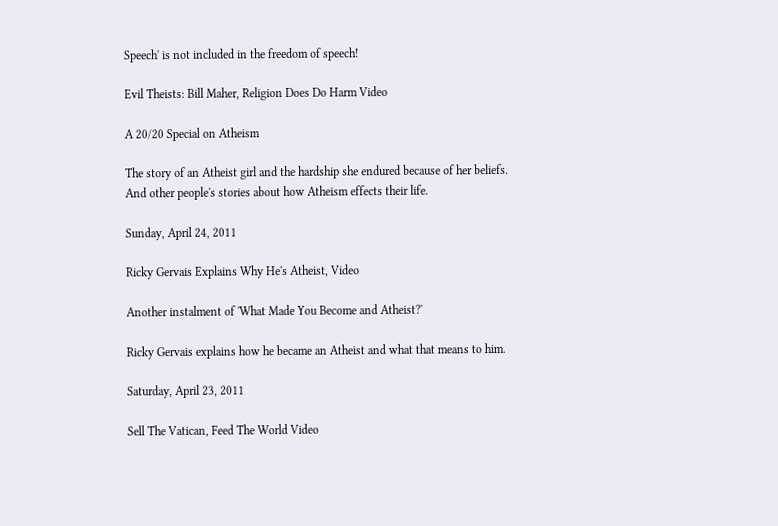Speech' is not included in the freedom of speech!

Evil Theists: Bill Maher, Religion Does Do Harm Video

A 20/20 Special on Atheism

The story of an Atheist girl and the hardship she endured because of her beliefs.
And other people's stories about how Atheism effects their life.

Sunday, April 24, 2011

Ricky Gervais Explains Why He's Atheist, Video

Another instalment of 'What Made You Become and Atheist?'

Ricky Gervais explains how he became an Atheist and what that means to him.

Saturday, April 23, 2011

Sell The Vatican, Feed The World Video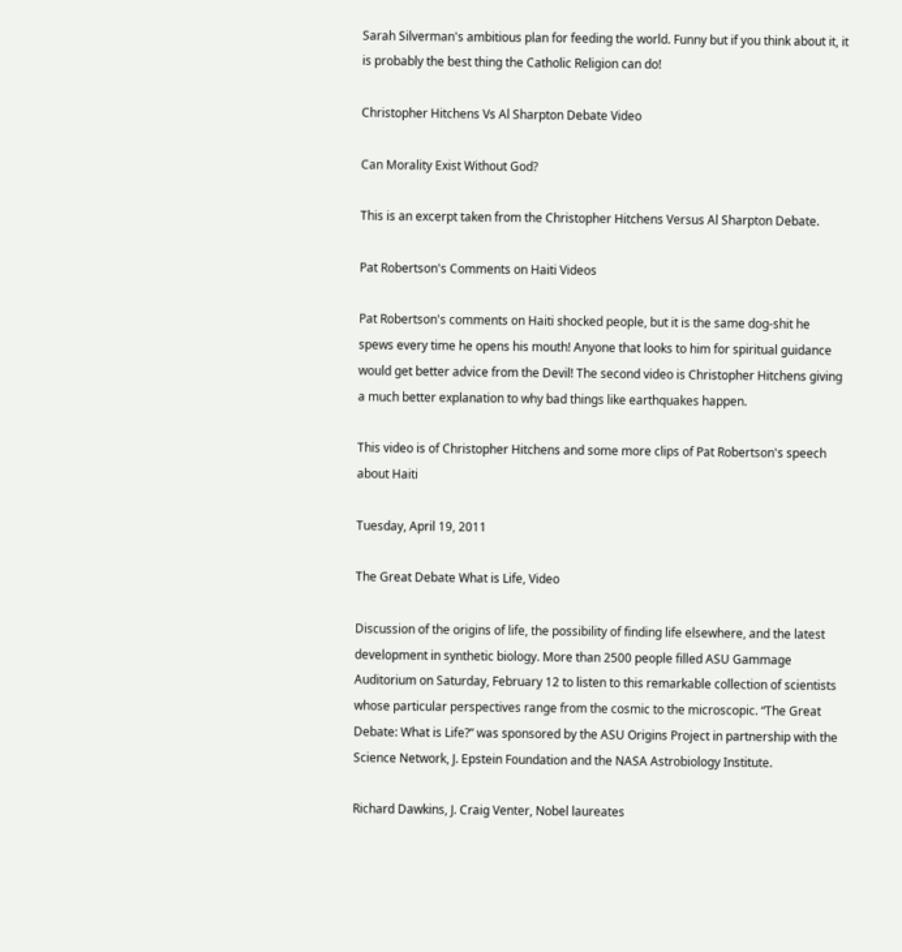Sarah Silverman's ambitious plan for feeding the world. Funny but if you think about it, it is probably the best thing the Catholic Religion can do!

Christopher Hitchens Vs Al Sharpton Debate Video

Can Morality Exist Without God?

This is an excerpt taken from the Christopher Hitchens Versus Al Sharpton Debate.

Pat Robertson's Comments on Haiti Videos

Pat Robertson's comments on Haiti shocked people, but it is the same dog-shit he spews every time he opens his mouth! Anyone that looks to him for spiritual guidance would get better advice from the Devil! The second video is Christopher Hitchens giving a much better explanation to why bad things like earthquakes happen.

This video is of Christopher Hitchens and some more clips of Pat Robertson's speech about Haiti

Tuesday, April 19, 2011

The Great Debate What is Life, Video

Discussion of the origins of life, the possibility of finding life elsewhere, and the latest development in synthetic biology. More than 2500 people filled ASU Gammage Auditorium on Saturday, February 12 to listen to this remarkable collection of scientists whose particular perspectives range from the cosmic to the microscopic. “The Great Debate: What is Life?” was sponsored by the ASU Origins Project in partnership with the Science Network, J. Epstein Foundation and the NASA Astrobiology Institute.

Richard Dawkins, J. Craig Venter, Nobel laureates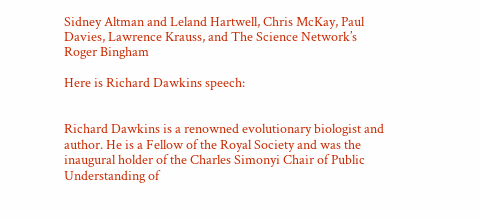Sidney Altman and Leland Hartwell, Chris McKay, Paul Davies, Lawrence Krauss, and The Science Network’s Roger Bingham

Here is Richard Dawkins speech:


Richard Dawkins is a renowned evolutionary biologist and author. He is a Fellow of the Royal Society and was the inaugural holder of the Charles Simonyi Chair of Public Understanding of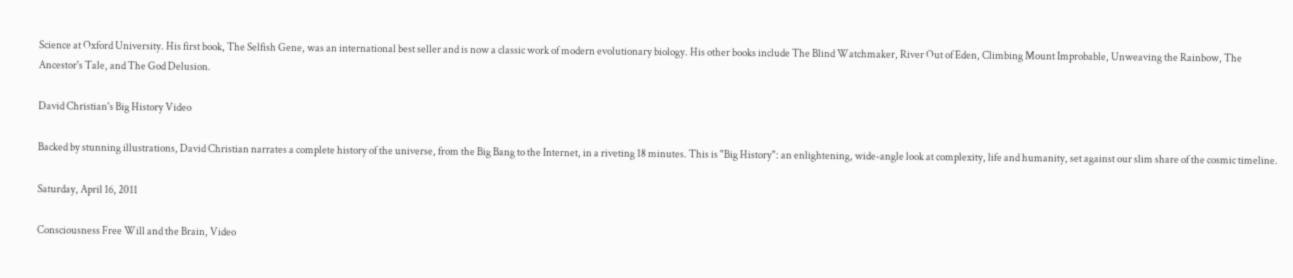Science at Oxford University. His first book, The Selfish Gene, was an international best seller and is now a classic work of modern evolutionary biology. His other books include The Blind Watchmaker, River Out of Eden, Climbing Mount Improbable, Unweaving the Rainbow, The Ancestor's Tale, and The God Delusion.

David Christian's Big History Video

Backed by stunning illustrations, David Christian narrates a complete history of the universe, from the Big Bang to the Internet, in a riveting 18 minutes. This is "Big History": an enlightening, wide-angle look at complexity, life and humanity, set against our slim share of the cosmic timeline.

Saturday, April 16, 2011

Consciousness Free Will and the Brain, Video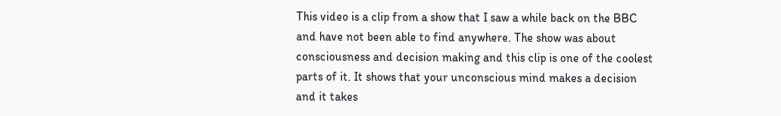This video is a clip from a show that I saw a while back on the BBC and have not been able to find anywhere. The show was about consciousness and decision making and this clip is one of the coolest parts of it. It shows that your unconscious mind makes a decision and it takes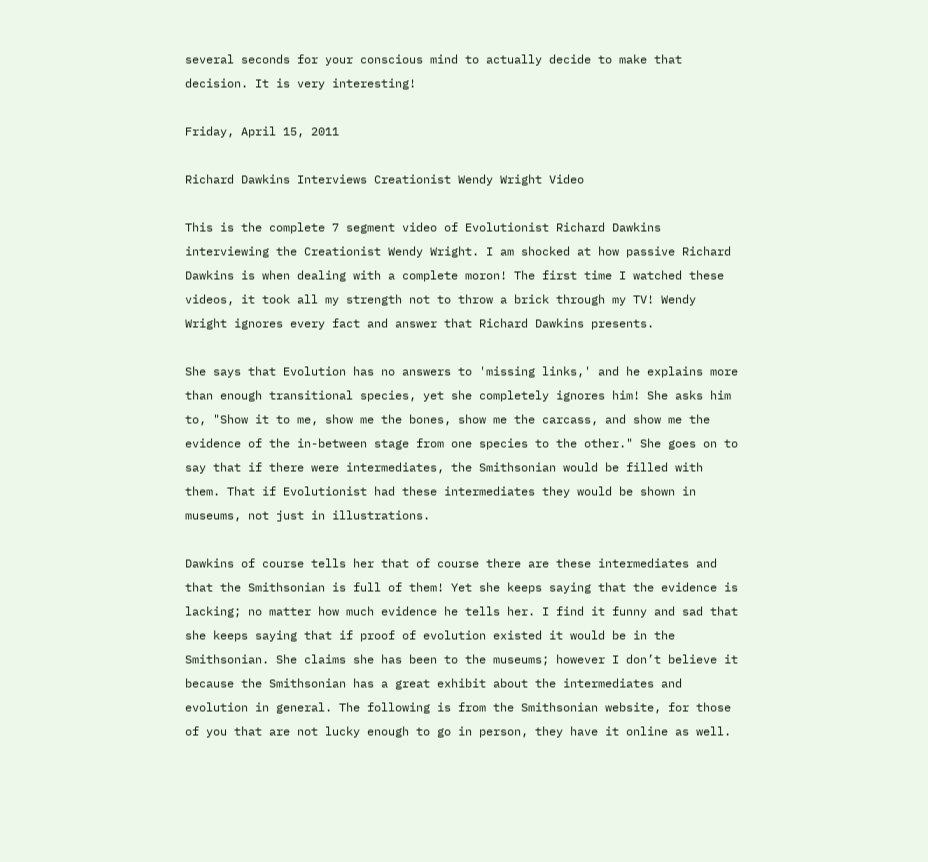several seconds for your conscious mind to actually decide to make that decision. It is very interesting!

Friday, April 15, 2011

Richard Dawkins Interviews Creationist Wendy Wright Video

This is the complete 7 segment video of Evolutionist Richard Dawkins interviewing the Creationist Wendy Wright. I am shocked at how passive Richard Dawkins is when dealing with a complete moron! The first time I watched these videos, it took all my strength not to throw a brick through my TV! Wendy Wright ignores every fact and answer that Richard Dawkins presents.

She says that Evolution has no answers to 'missing links,' and he explains more than enough transitional species, yet she completely ignores him! She asks him to, "Show it to me, show me the bones, show me the carcass, and show me the evidence of the in-between stage from one species to the other." She goes on to say that if there were intermediates, the Smithsonian would be filled with them. That if Evolutionist had these intermediates they would be shown in museums, not just in illustrations.

Dawkins of course tells her that of course there are these intermediates and that the Smithsonian is full of them! Yet she keeps saying that the evidence is lacking; no matter how much evidence he tells her. I find it funny and sad that she keeps saying that if proof of evolution existed it would be in the Smithsonian. She claims she has been to the museums; however I don’t believe it because the Smithsonian has a great exhibit about the intermediates and evolution in general. The following is from the Smithsonian website, for those of you that are not lucky enough to go in person, they have it online as well.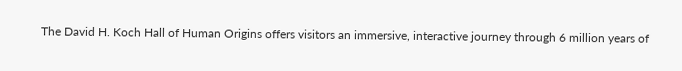The David H. Koch Hall of Human Origins offers visitors an immersive, interactive journey through 6 million years of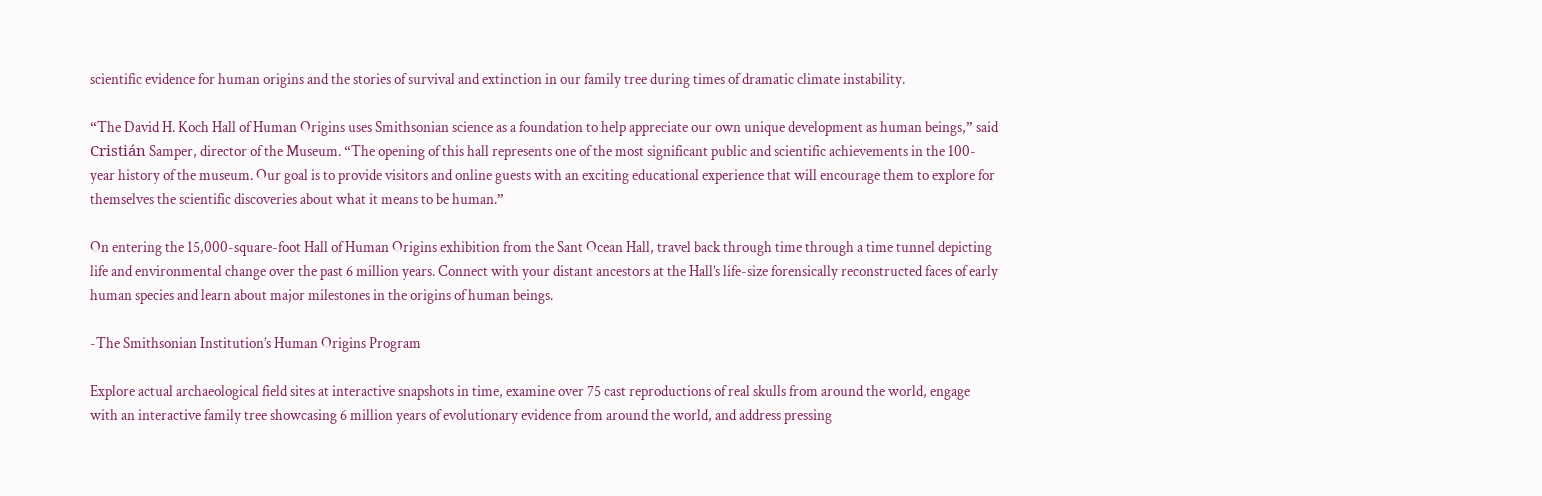scientific evidence for human origins and the stories of survival and extinction in our family tree during times of dramatic climate instability.

“The David H. Koch Hall of Human Origins uses Smithsonian science as a foundation to help appreciate our own unique development as human beings,” said Cristián Samper, director of the Museum. “The opening of this hall represents one of the most significant public and scientific achievements in the 100-year history of the museum. Our goal is to provide visitors and online guests with an exciting educational experience that will encourage them to explore for themselves the scientific discoveries about what it means to be human.”

On entering the 15,000-square-foot Hall of Human Origins exhibition from the Sant Ocean Hall, travel back through time through a time tunnel depicting life and environmental change over the past 6 million years. Connect with your distant ancestors at the Hall’s life-size forensically reconstructed faces of early human species and learn about major milestones in the origins of human beings.

-The Smithsonian Institution’s Human Origins Program

Explore actual archaeological field sites at interactive snapshots in time, examine over 75 cast reproductions of real skulls from around the world, engage with an interactive family tree showcasing 6 million years of evolutionary evidence from around the world, and address pressing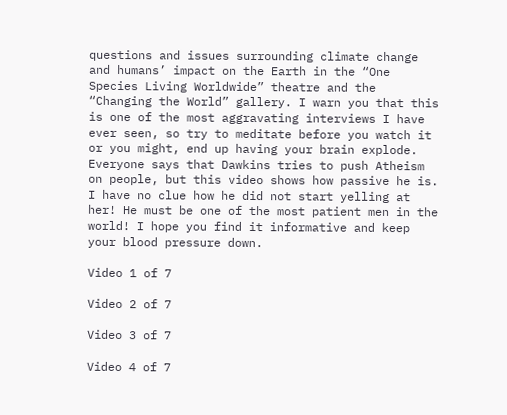questions and issues surrounding climate change and humans’ impact on the Earth in the “One Species Living Worldwide” theatre and the “Changing the World” gallery. I warn you that this is one of the most aggravating interviews I have ever seen, so try to meditate before you watch it or you might, end up having your brain explode. Everyone says that Dawkins tries to push Atheism on people, but this video shows how passive he is. I have no clue how he did not start yelling at her! He must be one of the most patient men in the world! I hope you find it informative and keep your blood pressure down.

Video 1 of 7

Video 2 of 7

Video 3 of 7

Video 4 of 7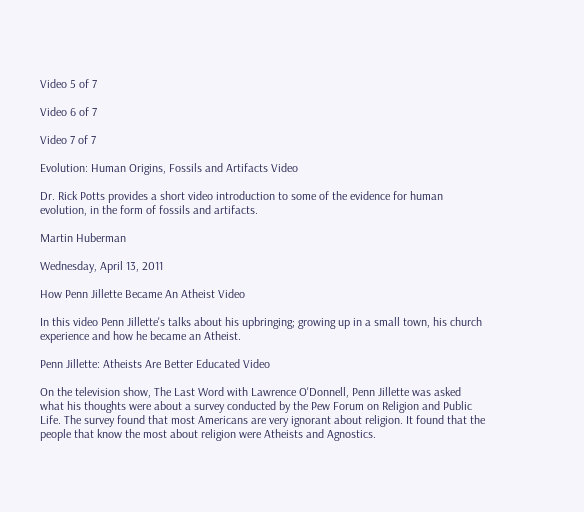Video 5 of 7

Video 6 of 7

Video 7 of 7

Evolution: Human Origins, Fossils and Artifacts Video

Dr. Rick Potts provides a short video introduction to some of the evidence for human evolution, in the form of fossils and artifacts.

Martin Huberman

Wednesday, April 13, 2011

How Penn Jillette Became An Atheist Video

In this video Penn Jillette's talks about his upbringing; growing up in a small town, his church experience and how he became an Atheist.

Penn Jillette: Atheists Are Better Educated Video

On the television show, The Last Word with Lawrence O'Donnell, Penn Jillette was asked what his thoughts were about a survey conducted by the Pew Forum on Religion and Public Life. The survey found that most Americans are very ignorant about religion. It found that the people that know the most about religion were Atheists and Agnostics.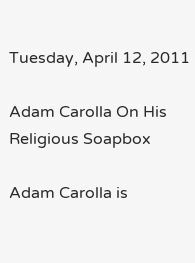Tuesday, April 12, 2011

Adam Carolla On His Religious Soapbox

Adam Carolla is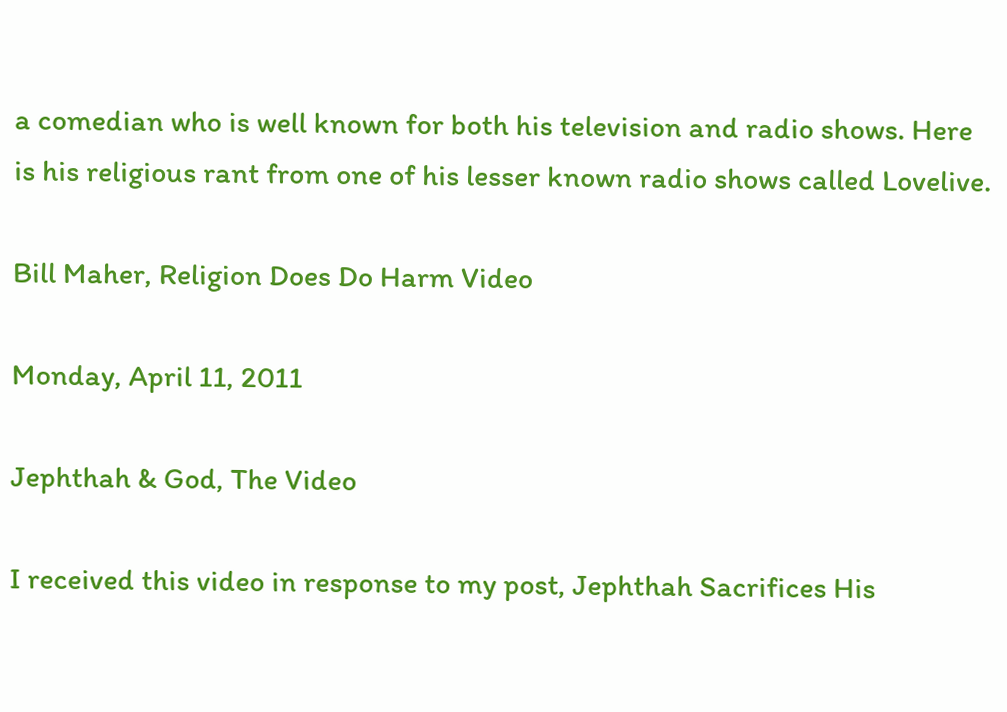a comedian who is well known for both his television and radio shows. Here is his religious rant from one of his lesser known radio shows called Lovelive.

Bill Maher, Religion Does Do Harm Video

Monday, April 11, 2011

Jephthah & God, The Video

I received this video in response to my post, Jephthah Sacrifices His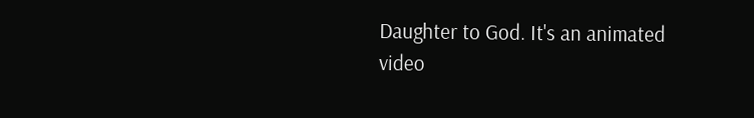Daughter to God. It's an animated video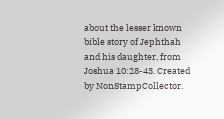about the lesser known bible story of Jephthah and his daughter, from Joshua 10:28-43. Created by NonStampCollector.